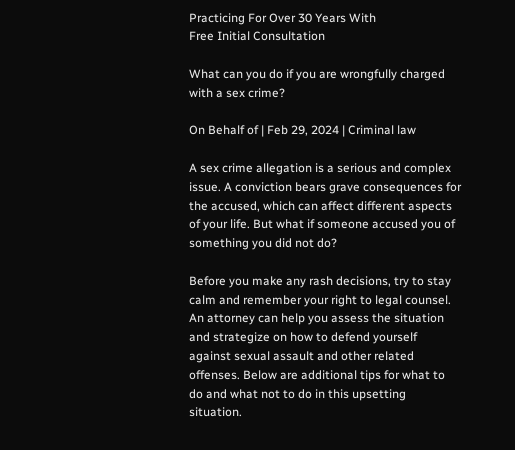Practicing For Over 30 Years With
Free Initial Consultation

What can you do if you are wrongfully charged with a sex crime?

On Behalf of | Feb 29, 2024 | Criminal law

A sex crime allegation is a serious and complex issue. A conviction bears grave consequences for the accused, which can affect different aspects of your life. But what if someone accused you of something you did not do?

Before you make any rash decisions, try to stay calm and remember your right to legal counsel. An attorney can help you assess the situation and strategize on how to defend yourself against sexual assault and other related offenses. Below are additional tips for what to do and what not to do in this upsetting situation.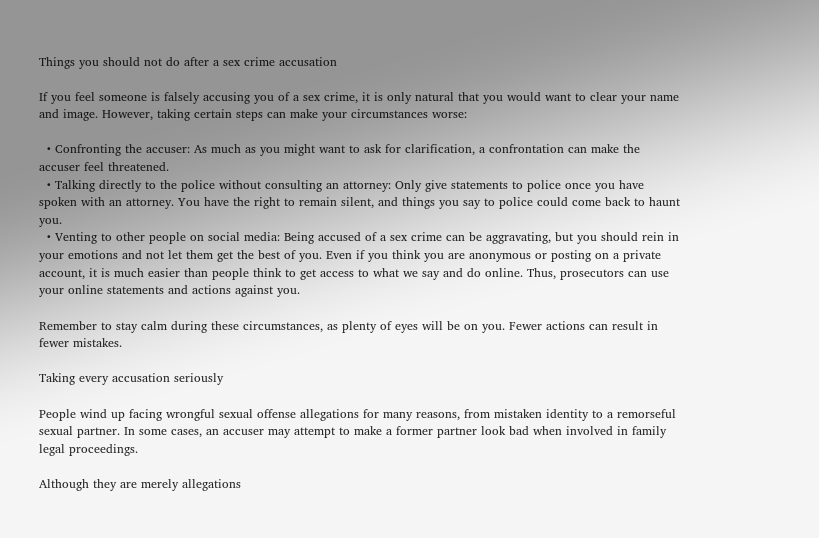Things you should not do after a sex crime accusation

If you feel someone is falsely accusing you of a sex crime, it is only natural that you would want to clear your name and image. However, taking certain steps can make your circumstances worse:

  • Confronting the accuser: As much as you might want to ask for clarification, a confrontation can make the accuser feel threatened.
  • Talking directly to the police without consulting an attorney: Only give statements to police once you have spoken with an attorney. You have the right to remain silent, and things you say to police could come back to haunt you.
  • Venting to other people on social media: Being accused of a sex crime can be aggravating, but you should rein in your emotions and not let them get the best of you. Even if you think you are anonymous or posting on a private account, it is much easier than people think to get access to what we say and do online. Thus, prosecutors can use your online statements and actions against you.

Remember to stay calm during these circumstances, as plenty of eyes will be on you. Fewer actions can result in fewer mistakes.

Taking every accusation seriously

People wind up facing wrongful sexual offense allegations for many reasons, from mistaken identity to a remorseful sexual partner. In some cases, an accuser may attempt to make a former partner look bad when involved in family legal proceedings.

Although they are merely allegations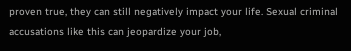proven true, they can still negatively impact your life. Sexual criminal accusations like this can jeopardize your job,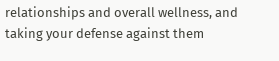relationships and overall wellness, and taking your defense against them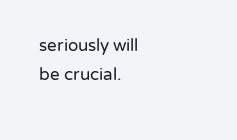seriously will be crucial.